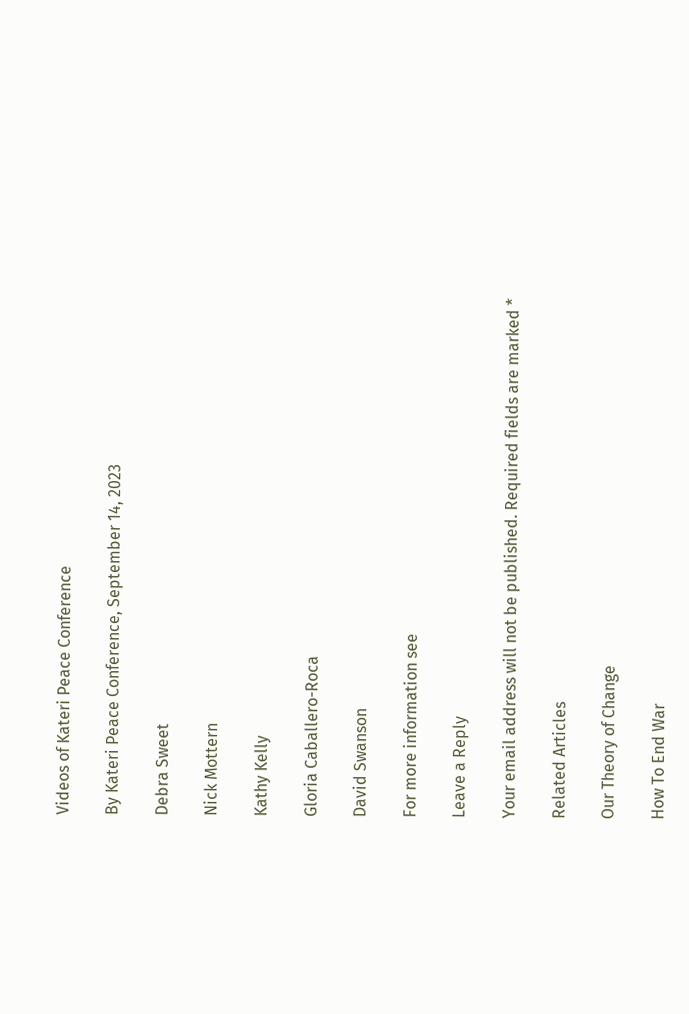Videos of Kateri Peace Conference

By Kateri Peace Conference, September 14, 2023

Debra Sweet

Nick Mottern

Kathy Kelly

Gloria Caballero-Roca

David Swanson

For more information see

Leave a Reply

Your email address will not be published. Required fields are marked *

Related Articles

Our Theory of Change

How To End War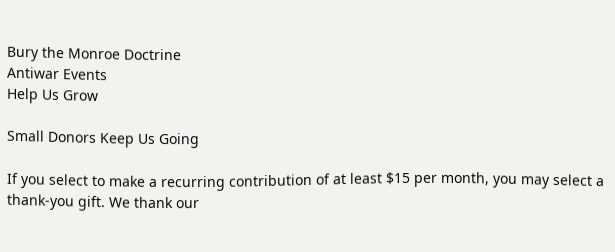Bury the Monroe Doctrine
Antiwar Events
Help Us Grow

Small Donors Keep Us Going

If you select to make a recurring contribution of at least $15 per month, you may select a thank-you gift. We thank our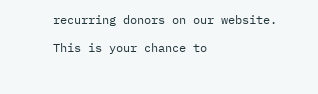recurring donors on our website.

This is your chance to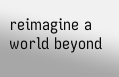reimagine a world beyond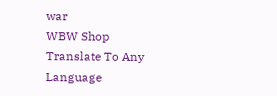war
WBW Shop
Translate To Any Language